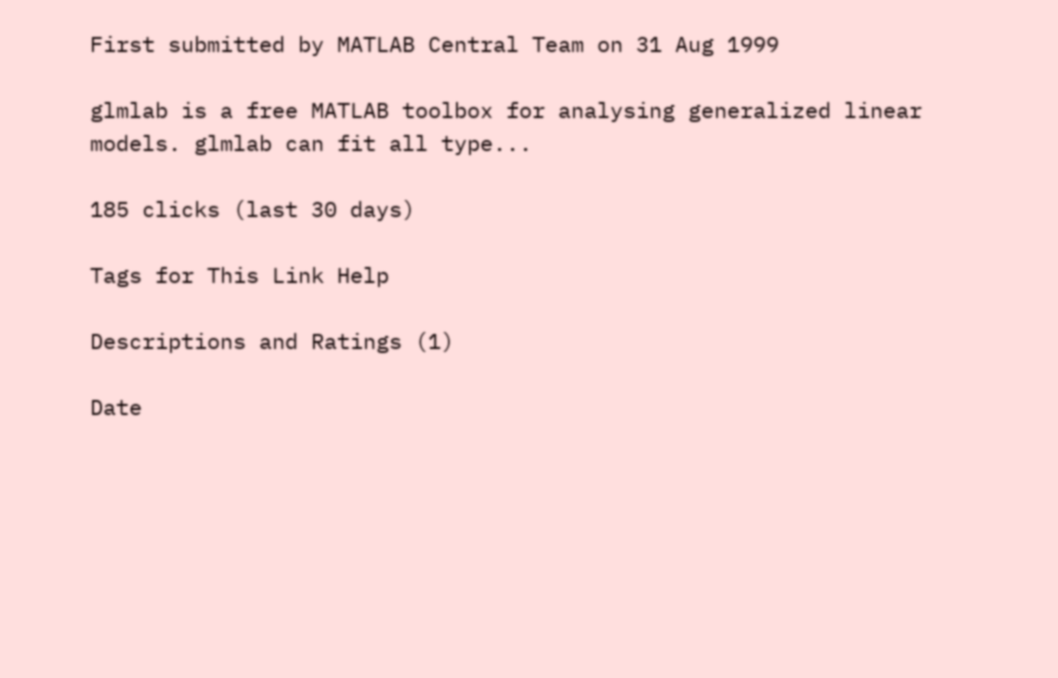First submitted by MATLAB Central Team on 31 Aug 1999

glmlab is a free MATLAB toolbox for analysing generalized linear models. glmlab can fit all type...

185 clicks (last 30 days)

Tags for This Link Help

Descriptions and Ratings (1)

Date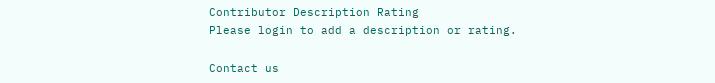Contributor Description Rating
Please login to add a description or rating.

Contact us